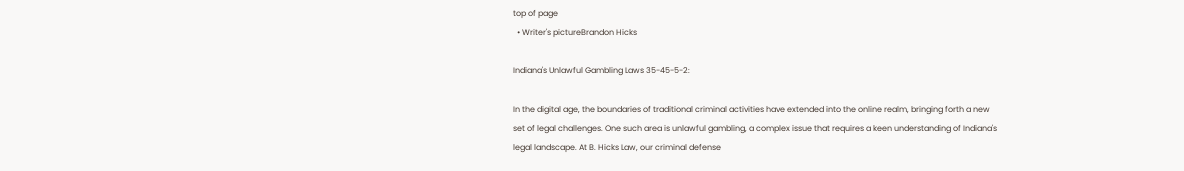top of page
  • Writer's pictureBrandon Hicks

Indiana's Unlawful Gambling Laws 35-45-5-2:

In the digital age, the boundaries of traditional criminal activities have extended into the online realm, bringing forth a new set of legal challenges. One such area is unlawful gambling, a complex issue that requires a keen understanding of Indiana's legal landscape. At B. Hicks Law, our criminal defense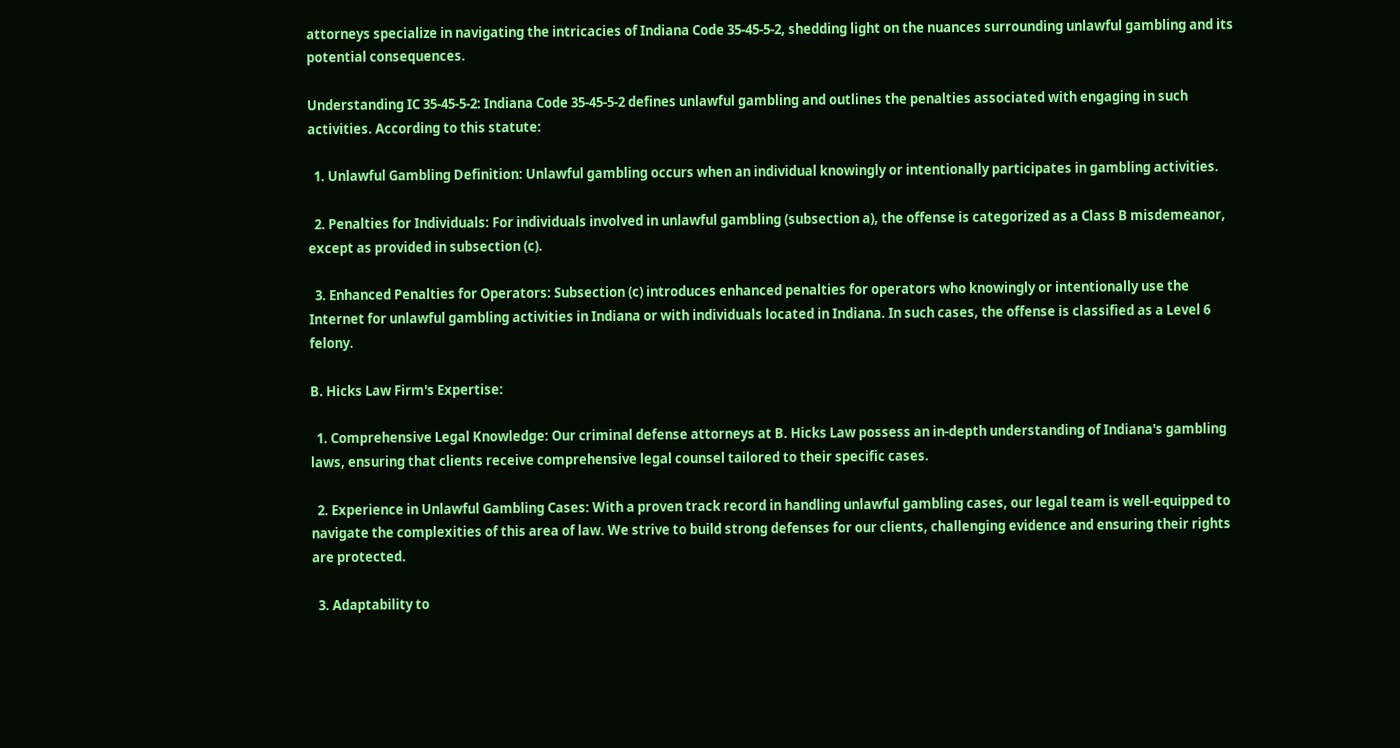attorneys specialize in navigating the intricacies of Indiana Code 35-45-5-2, shedding light on the nuances surrounding unlawful gambling and its potential consequences.

Understanding IC 35-45-5-2: Indiana Code 35-45-5-2 defines unlawful gambling and outlines the penalties associated with engaging in such activities. According to this statute:

  1. Unlawful Gambling Definition: Unlawful gambling occurs when an individual knowingly or intentionally participates in gambling activities.

  2. Penalties for Individuals: For individuals involved in unlawful gambling (subsection a), the offense is categorized as a Class B misdemeanor, except as provided in subsection (c).

  3. Enhanced Penalties for Operators: Subsection (c) introduces enhanced penalties for operators who knowingly or intentionally use the Internet for unlawful gambling activities in Indiana or with individuals located in Indiana. In such cases, the offense is classified as a Level 6 felony.

B. Hicks Law Firm's Expertise:

  1. Comprehensive Legal Knowledge: Our criminal defense attorneys at B. Hicks Law possess an in-depth understanding of Indiana's gambling laws, ensuring that clients receive comprehensive legal counsel tailored to their specific cases.

  2. Experience in Unlawful Gambling Cases: With a proven track record in handling unlawful gambling cases, our legal team is well-equipped to navigate the complexities of this area of law. We strive to build strong defenses for our clients, challenging evidence and ensuring their rights are protected.

  3. Adaptability to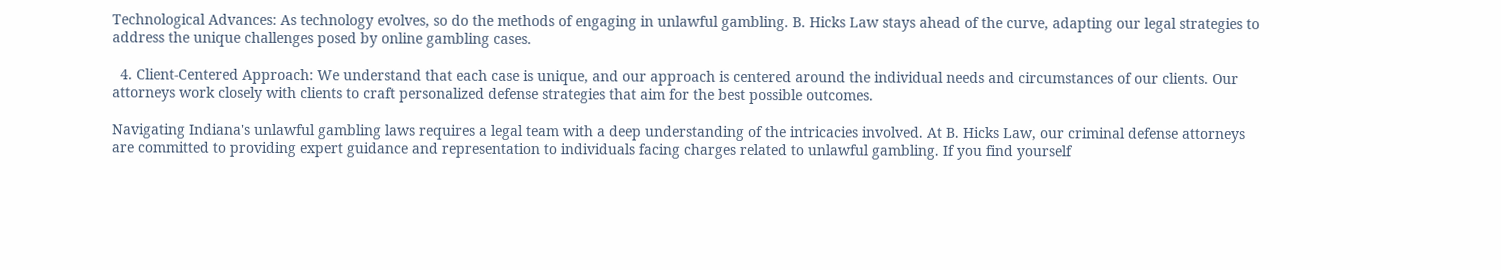Technological Advances: As technology evolves, so do the methods of engaging in unlawful gambling. B. Hicks Law stays ahead of the curve, adapting our legal strategies to address the unique challenges posed by online gambling cases.

  4. Client-Centered Approach: We understand that each case is unique, and our approach is centered around the individual needs and circumstances of our clients. Our attorneys work closely with clients to craft personalized defense strategies that aim for the best possible outcomes.

Navigating Indiana's unlawful gambling laws requires a legal team with a deep understanding of the intricacies involved. At B. Hicks Law, our criminal defense attorneys are committed to providing expert guidance and representation to individuals facing charges related to unlawful gambling. If you find yourself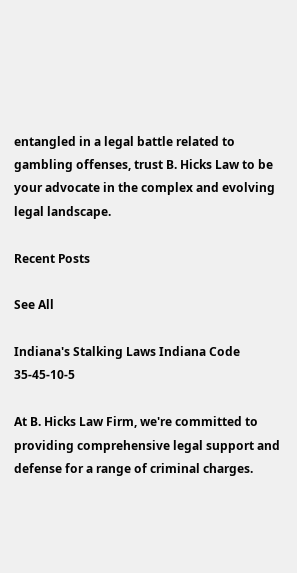entangled in a legal battle related to gambling offenses, trust B. Hicks Law to be your advocate in the complex and evolving legal landscape.

Recent Posts

See All

Indiana's Stalking Laws Indiana Code 35-45-10-5

At B. Hicks Law Firm, we're committed to providing comprehensive legal support and defense for a range of criminal charges.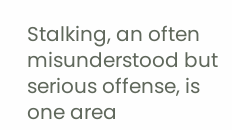Stalking, an often misunderstood but serious offense, is one area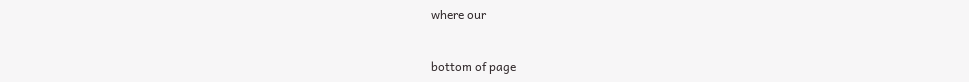where our


bottom of page